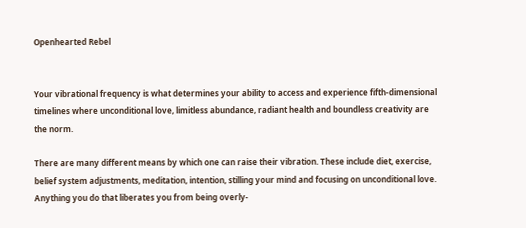Openhearted Rebel


Your vibrational frequency is what determines your ability to access and experience fifth-dimensional timelines where unconditional love, limitless abundance, radiant health and boundless creativity are the norm.

There are many different means by which one can raise their vibration. These include diet, exercise, belief system adjustments, meditation, intention, stilling your mind and focusing on unconditional love. Anything you do that liberates you from being overly-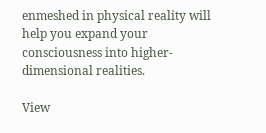enmeshed in physical reality will help you expand your consciousness into higher-dimensional realities.

View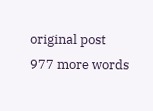original post 977 more words